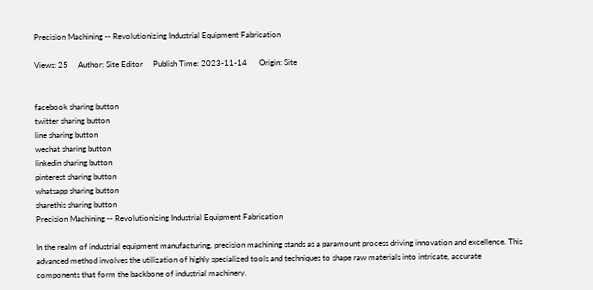Precision Machining -- Revolutionizing Industrial Equipment Fabrication

Views: 25     Author: Site Editor     Publish Time: 2023-11-14      Origin: Site


facebook sharing button
twitter sharing button
line sharing button
wechat sharing button
linkedin sharing button
pinterest sharing button
whatsapp sharing button
sharethis sharing button
Precision Machining -- Revolutionizing Industrial Equipment Fabrication

In the realm of industrial equipment manufacturing, precision machining stands as a paramount process driving innovation and excellence. This advanced method involves the utilization of highly specialized tools and techniques to shape raw materials into intricate, accurate components that form the backbone of industrial machinery.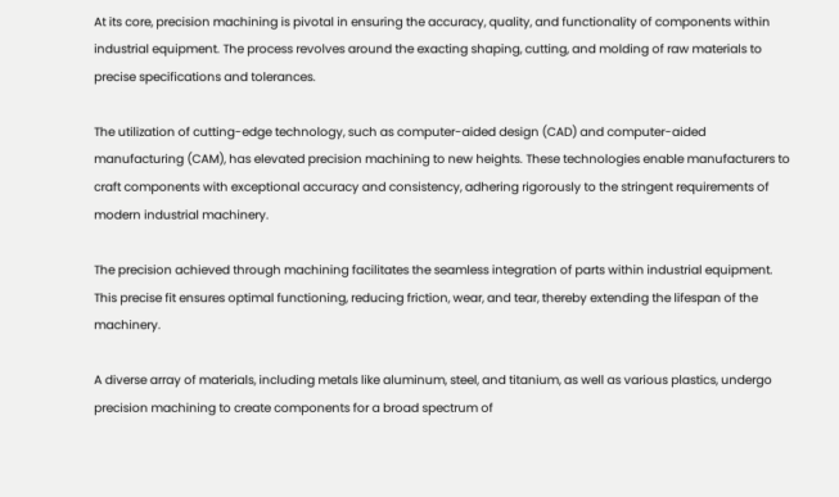At its core, precision machining is pivotal in ensuring the accuracy, quality, and functionality of components within industrial equipment. The process revolves around the exacting shaping, cutting, and molding of raw materials to precise specifications and tolerances.

The utilization of cutting-edge technology, such as computer-aided design (CAD) and computer-aided manufacturing (CAM), has elevated precision machining to new heights. These technologies enable manufacturers to craft components with exceptional accuracy and consistency, adhering rigorously to the stringent requirements of modern industrial machinery.

The precision achieved through machining facilitates the seamless integration of parts within industrial equipment. This precise fit ensures optimal functioning, reducing friction, wear, and tear, thereby extending the lifespan of the machinery.

A diverse array of materials, including metals like aluminum, steel, and titanium, as well as various plastics, undergo precision machining to create components for a broad spectrum of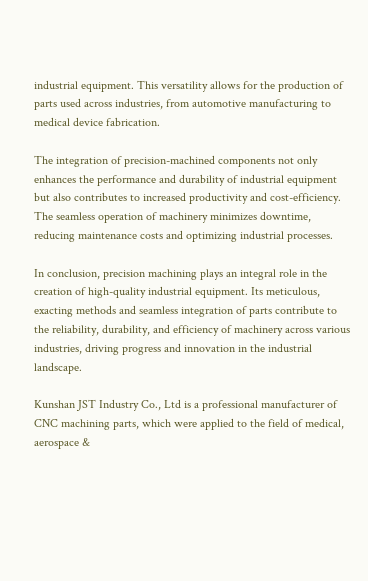industrial equipment. This versatility allows for the production of parts used across industries, from automotive manufacturing to medical device fabrication.

The integration of precision-machined components not only enhances the performance and durability of industrial equipment but also contributes to increased productivity and cost-efficiency. The seamless operation of machinery minimizes downtime, reducing maintenance costs and optimizing industrial processes.

In conclusion, precision machining plays an integral role in the creation of high-quality industrial equipment. Its meticulous, exacting methods and seamless integration of parts contribute to the reliability, durability, and efficiency of machinery across various industries, driving progress and innovation in the industrial landscape.

Kunshan JST Industry Co., Ltd is a professional manufacturer of CNC machining parts, which were applied to the field of medical, aerospace &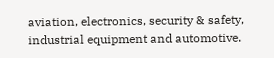aviation, electronics, security & safety, industrial equipment and automotive.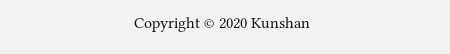Copyright © 2020 Kunshan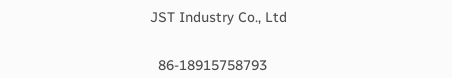JST Industry Co., Ltd


  86-18915758793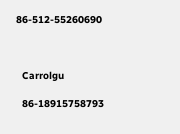86-512-55260690



  Carrolgu

  86-18915758793